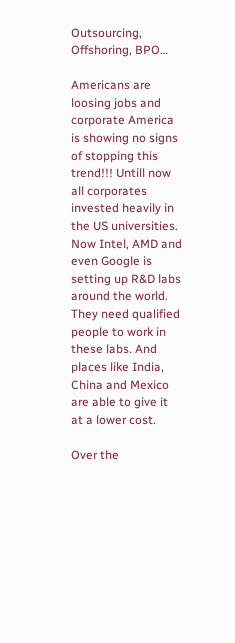Outsourcing, Offshoring, BPO…

Americans are loosing jobs and corporate America is showing no signs of stopping this trend!!! Untill now all corporates invested heavily in the US universities. Now Intel, AMD and even Google is setting up R&D labs around the world. They need qualified people to work in these labs. And places like India, China and Mexico are able to give it at a lower cost.

Over the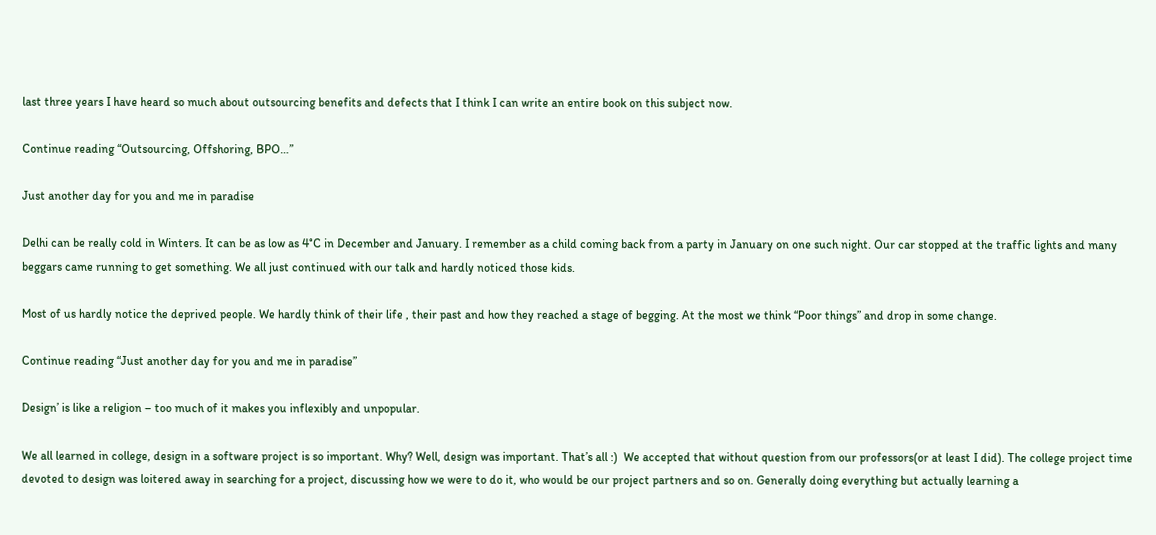last three years I have heard so much about outsourcing benefits and defects that I think I can write an entire book on this subject now.

Continue reading “Outsourcing, Offshoring, BPO…”

Just another day for you and me in paradise

Delhi can be really cold in Winters. It can be as low as 4°C in December and January. I remember as a child coming back from a party in January on one such night. Our car stopped at the traffic lights and many beggars came running to get something. We all just continued with our talk and hardly noticed those kids.

Most of us hardly notice the deprived people. We hardly think of their life , their past and how they reached a stage of begging. At the most we think “Poor things” and drop in some change.

Continue reading “Just another day for you and me in paradise”

Design’ is like a religion – too much of it makes you inflexibly and unpopular.

We all learned in college, design in a software project is so important. Why? Well, design was important. That’s all :)  We accepted that without question from our professors(or at least I did). The college project time devoted to design was loitered away in searching for a project, discussing how we were to do it, who would be our project partners and so on. Generally doing everything but actually learning a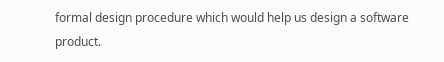formal design procedure which would help us design a software product.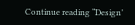Continue reading “Design’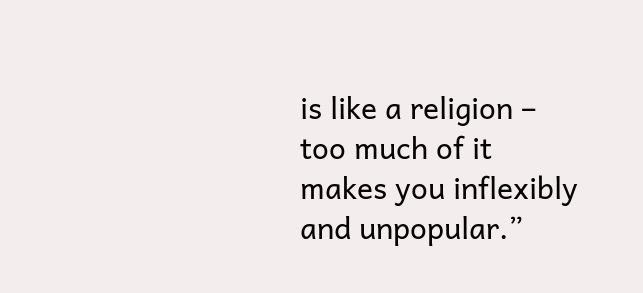is like a religion – too much of it makes you inflexibly and unpopular.”